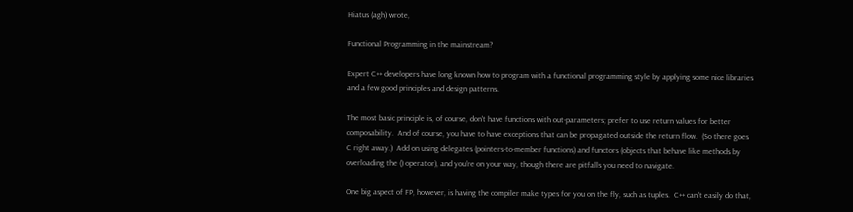Hiatus (agh) wrote,

Functional Programming in the mainstream?

Expert C++ developers have long known how to program with a functional programming style by applying some nice libraries and a few good principles and design patterns.

The most basic principle is, of course, don't have functions with out-parameters; prefer to use return values for better composability.  And of course, you have to have exceptions that can be propagated outside the return flow.  (So there goes C right away.)  Add on using delegates (pointers-to-member functions) and functors (objects that behave like methods by overloading the () operator), and you're on your way, though there are pitfalls you need to navigate.

One big aspect of FP, however, is having the compiler make types for you on the fly, such as tuples.  C++ can't easily do that,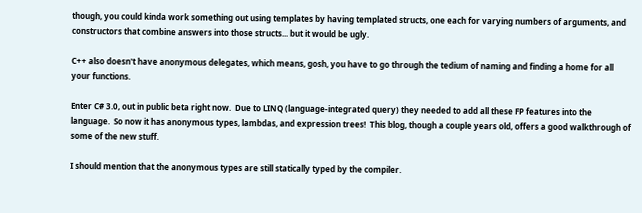though, you could kinda work something out using templates by having templated structs, one each for varying numbers of arguments, and constructors that combine answers into those structs... but it would be ugly.

C++ also doesn't have anonymous delegates, which means, gosh, you have to go through the tedium of naming and finding a home for all your functions.

Enter C# 3.0, out in public beta right now.  Due to LINQ (language-integrated query) they needed to add all these FP features into the language.  So now it has anonymous types, lambdas, and expression trees!  This blog, though a couple years old, offers a good walkthrough of some of the new stuff.

I should mention that the anonymous types are still statically typed by the compiler.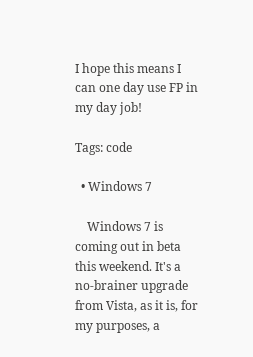I hope this means I can one day use FP in my day job!

Tags: code

  • Windows 7

    Windows 7 is coming out in beta this weekend. It's a no-brainer upgrade from Vista, as it is, for my purposes, a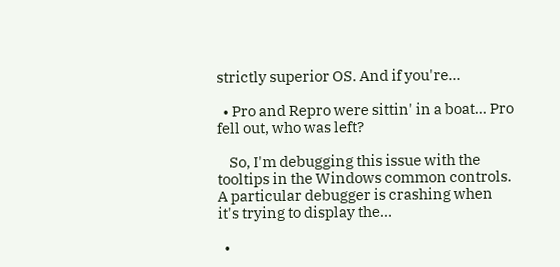strictly superior OS. And if you're…

  • Pro and Repro were sittin' in a boat... Pro fell out, who was left?

    So, I'm debugging this issue with the tooltips in the Windows common controls. A particular debugger is crashing when it's trying to display the…

  •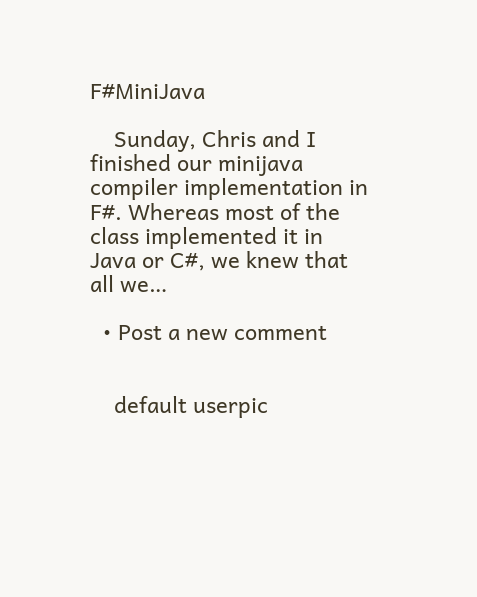F#MiniJava

    Sunday, Chris and I finished our minijava compiler implementation in F#. Whereas most of the class implemented it in Java or C#, we knew that all we…

  • Post a new comment


    default userpic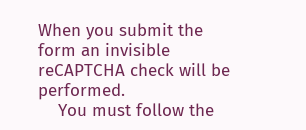When you submit the form an invisible reCAPTCHA check will be performed.
    You must follow the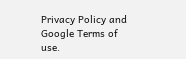Privacy Policy and Google Terms of use.